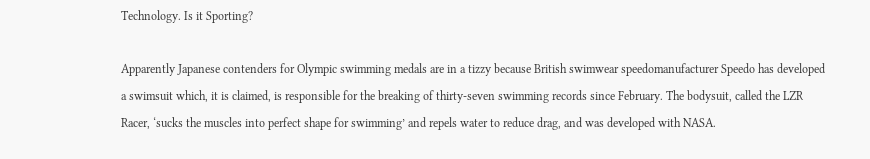Technology. Is it Sporting?

Apparently Japanese contenders for Olympic swimming medals are in a tizzy because British swimwear speedomanufacturer Speedo has developed a swimsuit which, it is claimed, is responsible for the breaking of thirty-seven swimming records since February. The bodysuit, called the LZR Racer, ‘sucks the muscles into perfect shape for swimming’ and repels water to reduce drag, and was developed with NASA.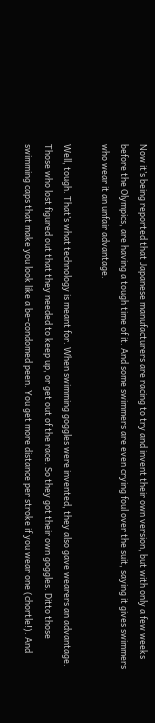Now it’s being reported that Japanese manufacturers are racing to try and invent their own version, but with only a few weeks before the Olympics, are having a tough time of it. And some swimmers are even crying foul over the suit, saying it gives swimmers who wear it an unfair advantage.

Well, tough. That’s what technology is meant for. When swimming goggles were invented, they also gave wearers an advantage. Those who lost figured out that they needed to keep up, or get out of the race. So they got their own goggles. Ditto those swimming caps that make you look like a be-condomed peen. You get more distance per stroke if you wear one (chortle!). And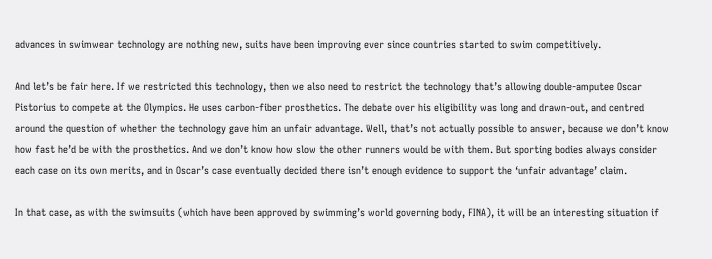advances in swimwear technology are nothing new, suits have been improving ever since countries started to swim competitively.

And let’s be fair here. If we restricted this technology, then we also need to restrict the technology that’s allowing double-amputee Oscar Pistorius to compete at the Olympics. He uses carbon-fiber prosthetics. The debate over his eligibility was long and drawn-out, and centred around the question of whether the technology gave him an unfair advantage. Well, that’s not actually possible to answer, because we don’t know how fast he’d be with the prosthetics. And we don’t know how slow the other runners would be with them. But sporting bodies always consider each case on its own merits, and in Oscar’s case eventually decided there isn’t enough evidence to support the ‘unfair advantage’ claim.

In that case, as with the swimsuits (which have been approved by swimming’s world governing body, FINA), it will be an interesting situation if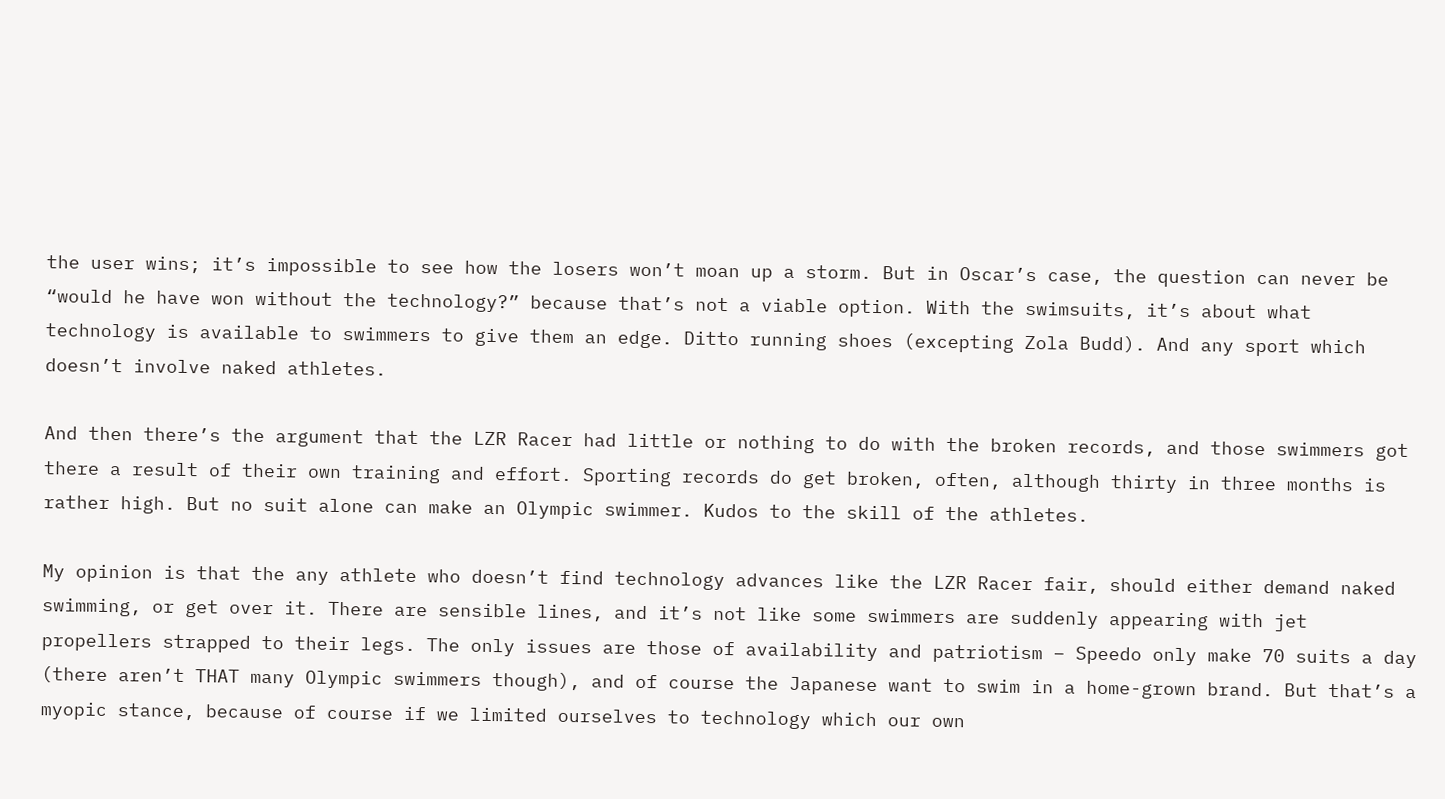the user wins; it’s impossible to see how the losers won’t moan up a storm. But in Oscar’s case, the question can never be “would he have won without the technology?” because that’s not a viable option. With the swimsuits, it’s about what technology is available to swimmers to give them an edge. Ditto running shoes (excepting Zola Budd). And any sport which doesn’t involve naked athletes.

And then there’s the argument that the LZR Racer had little or nothing to do with the broken records, and those swimmers got there a result of their own training and effort. Sporting records do get broken, often, although thirty in three months is rather high. But no suit alone can make an Olympic swimmer. Kudos to the skill of the athletes.

My opinion is that the any athlete who doesn’t find technology advances like the LZR Racer fair, should either demand naked swimming, or get over it. There are sensible lines, and it’s not like some swimmers are suddenly appearing with jet propellers strapped to their legs. The only issues are those of availability and patriotism – Speedo only make 70 suits a day (there aren’t THAT many Olympic swimmers though), and of course the Japanese want to swim in a home-grown brand. But that’s a myopic stance, because of course if we limited ourselves to technology which our own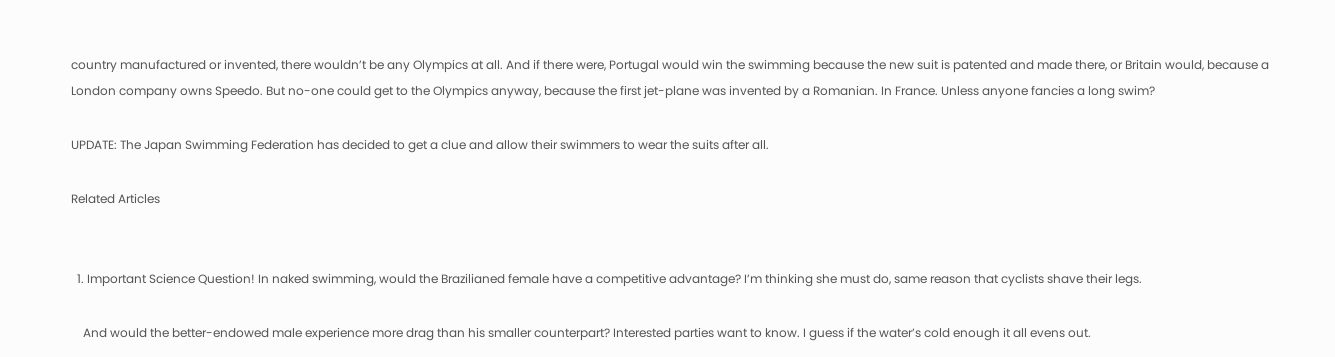country manufactured or invented, there wouldn’t be any Olympics at all. And if there were, Portugal would win the swimming because the new suit is patented and made there, or Britain would, because a London company owns Speedo. But no-one could get to the Olympics anyway, because the first jet-plane was invented by a Romanian. In France. Unless anyone fancies a long swim?

UPDATE: The Japan Swimming Federation has decided to get a clue and allow their swimmers to wear the suits after all.

Related Articles


  1. Important Science Question! In naked swimming, would the Brazilianed female have a competitive advantage? I’m thinking she must do, same reason that cyclists shave their legs.

    And would the better-endowed male experience more drag than his smaller counterpart? Interested parties want to know. I guess if the water’s cold enough it all evens out.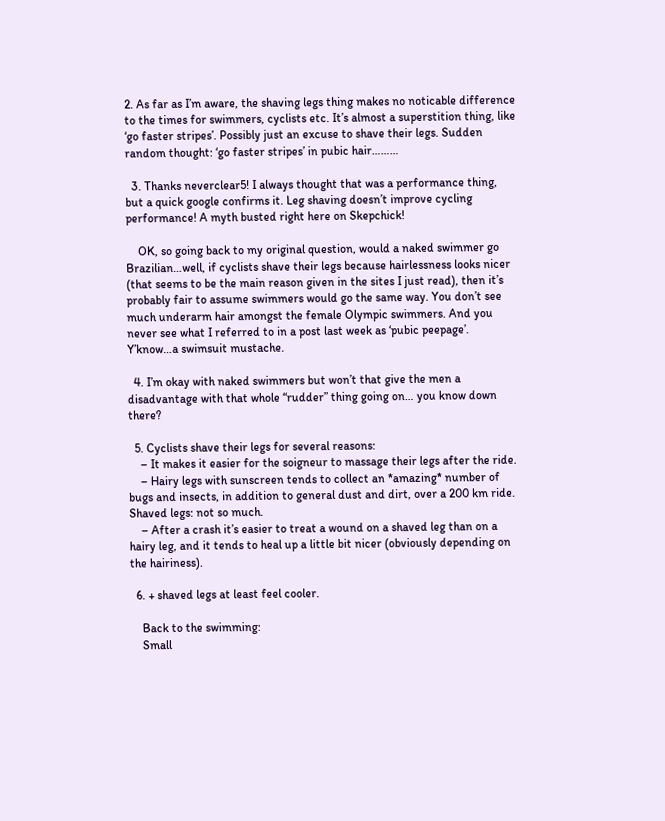2. As far as I’m aware, the shaving legs thing makes no noticable difference to the times for swimmers, cyclists etc. It’s almost a superstition thing, like ‘go faster stripes’. Possibly just an excuse to shave their legs. Sudden random thought: ‘go faster stripes’ in pubic hair………

  3. Thanks neverclear5! I always thought that was a performance thing, but a quick google confirms it. Leg shaving doesn’t improve cycling performance! A myth busted right here on Skepchick!

    OK, so going back to my original question, would a naked swimmer go Brazilian…well, if cyclists shave their legs because hairlessness looks nicer (that seems to be the main reason given in the sites I just read), then it’s probably fair to assume swimmers would go the same way. You don’t see much underarm hair amongst the female Olympic swimmers. And you never see what I referred to in a post last week as ‘pubic peepage’. Y’know…a swimsuit mustache.

  4. I’m okay with naked swimmers but won’t that give the men a disadvantage with that whole “rudder” thing going on… you know down there?

  5. Cyclists shave their legs for several reasons:
    – It makes it easier for the soigneur to massage their legs after the ride.
    – Hairy legs with sunscreen tends to collect an *amazing* number of bugs and insects, in addition to general dust and dirt, over a 200 km ride. Shaved legs: not so much.
    – After a crash it’s easier to treat a wound on a shaved leg than on a hairy leg, and it tends to heal up a little bit nicer (obviously depending on the hairiness).

  6. + shaved legs at least feel cooler.

    Back to the swimming:
    Small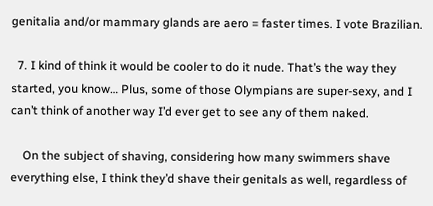genitalia and/or mammary glands are aero = faster times. I vote Brazilian.

  7. I kind of think it would be cooler to do it nude. That’s the way they started, you know… Plus, some of those Olympians are super-sexy, and I can’t think of another way I’d ever get to see any of them naked.

    On the subject of shaving, considering how many swimmers shave everything else, I think they’d shave their genitals as well, regardless of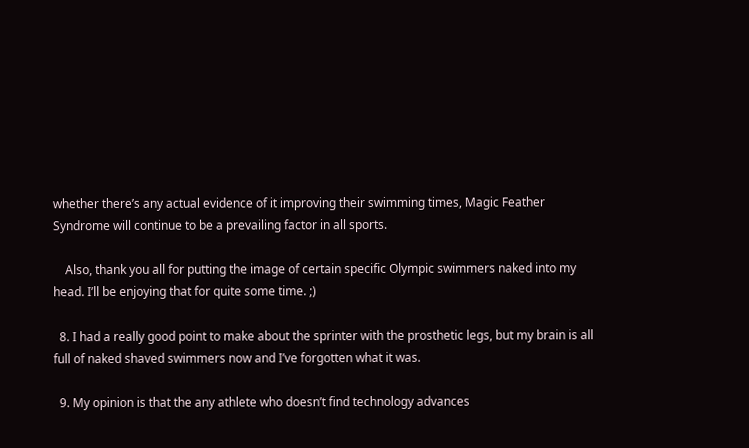whether there’s any actual evidence of it improving their swimming times, Magic Feather Syndrome will continue to be a prevailing factor in all sports.

    Also, thank you all for putting the image of certain specific Olympic swimmers naked into my head. I’ll be enjoying that for quite some time. ;)

  8. I had a really good point to make about the sprinter with the prosthetic legs, but my brain is all full of naked shaved swimmers now and I’ve forgotten what it was.

  9. My opinion is that the any athlete who doesn’t find technology advances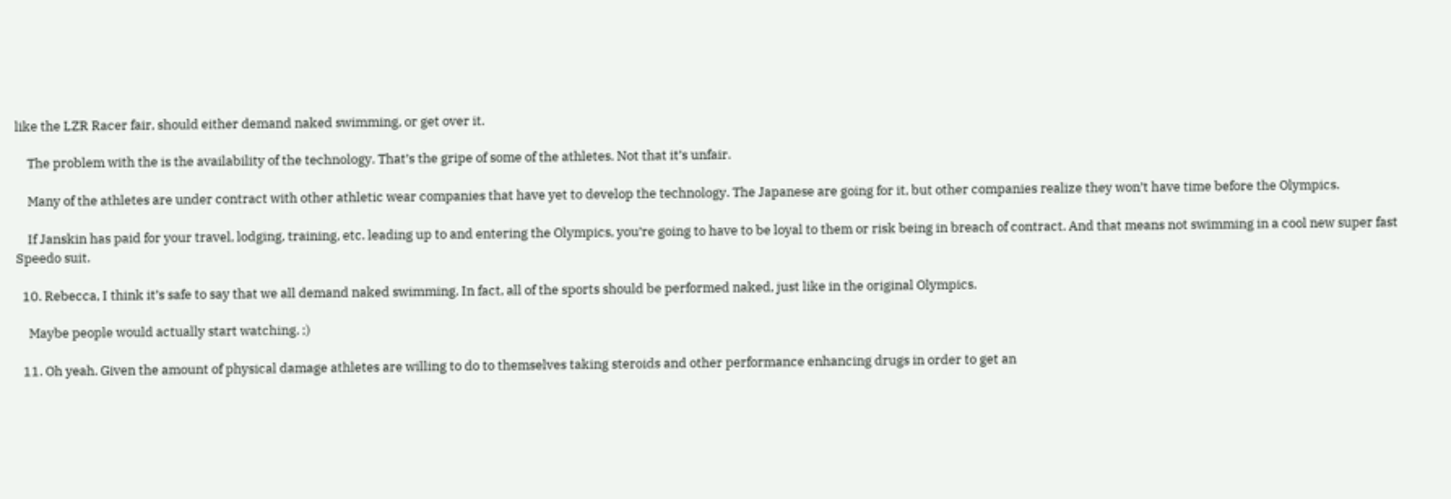like the LZR Racer fair, should either demand naked swimming, or get over it.

    The problem with the is the availability of the technology. That’s the gripe of some of the athletes. Not that it’s unfair.

    Many of the athletes are under contract with other athletic wear companies that have yet to develop the technology. The Japanese are going for it, but other companies realize they won’t have time before the Olympics.

    If Janskin has paid for your travel, lodging, training, etc. leading up to and entering the Olympics, you’re going to have to be loyal to them or risk being in breach of contract. And that means not swimming in a cool new super fast Speedo suit.

  10. Rebecca, I think it’s safe to say that we all demand naked swimming. In fact, all of the sports should be performed naked, just like in the original Olympics.

    Maybe people would actually start watching. ;)

  11. Oh yeah. Given the amount of physical damage athletes are willing to do to themselves taking steroids and other performance enhancing drugs in order to get an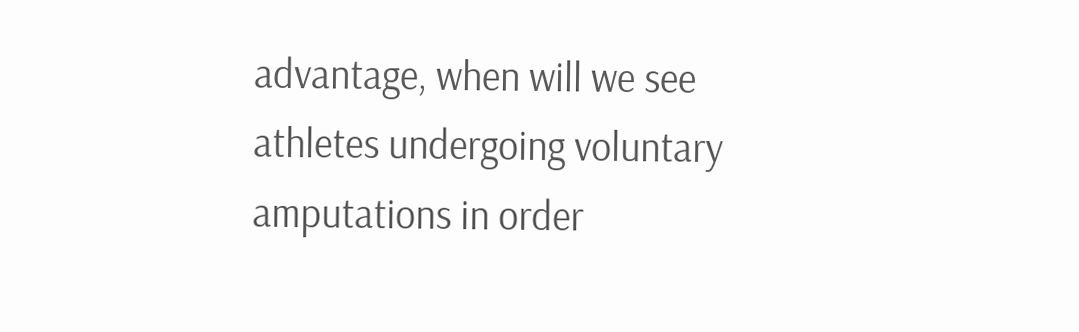advantage, when will we see athletes undergoing voluntary amputations in order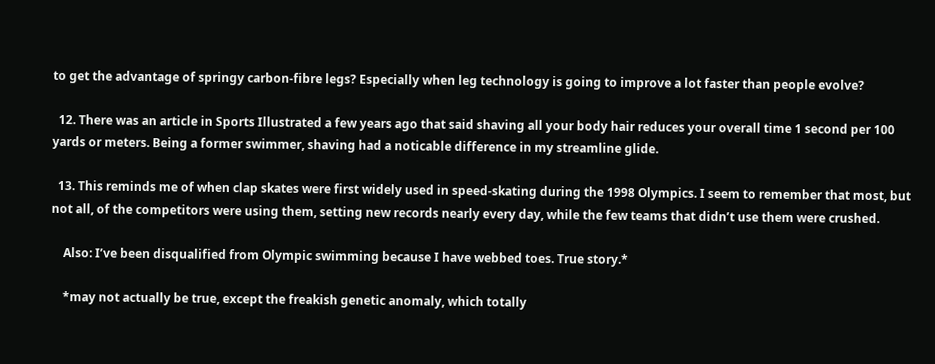to get the advantage of springy carbon-fibre legs? Especially when leg technology is going to improve a lot faster than people evolve?

  12. There was an article in Sports Illustrated a few years ago that said shaving all your body hair reduces your overall time 1 second per 100 yards or meters. Being a former swimmer, shaving had a noticable difference in my streamline glide.

  13. This reminds me of when clap skates were first widely used in speed-skating during the 1998 Olympics. I seem to remember that most, but not all, of the competitors were using them, setting new records nearly every day, while the few teams that didn’t use them were crushed.

    Also: I’ve been disqualified from Olympic swimming because I have webbed toes. True story.*

    *may not actually be true, except the freakish genetic anomaly, which totally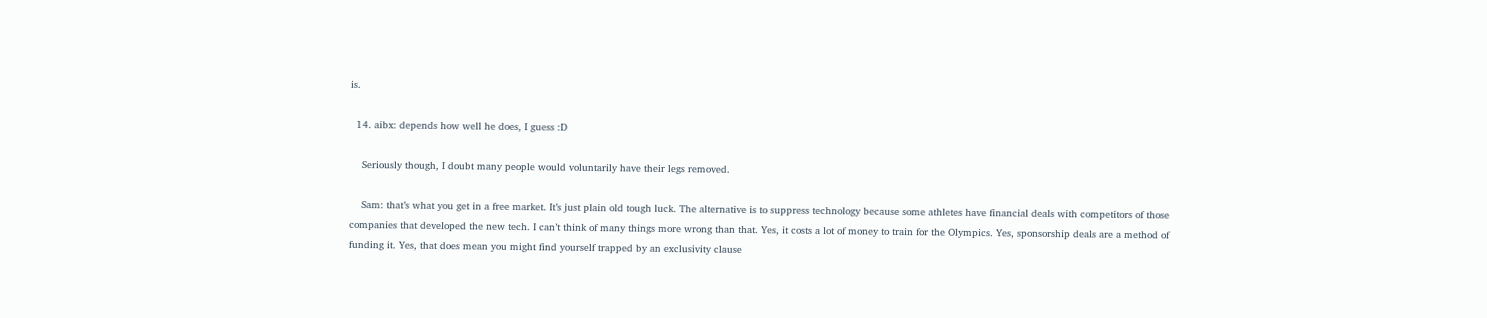is.

  14. aibx: depends how well he does, I guess :D

    Seriously though, I doubt many people would voluntarily have their legs removed.

    Sam: that’s what you get in a free market. It’s just plain old tough luck. The alternative is to suppress technology because some athletes have financial deals with competitors of those companies that developed the new tech. I can’t think of many things more wrong than that. Yes, it costs a lot of money to train for the Olympics. Yes, sponsorship deals are a method of funding it. Yes, that does mean you might find yourself trapped by an exclusivity clause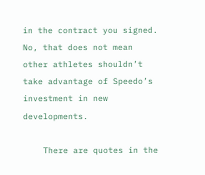in the contract you signed. No, that does not mean other athletes shouldn’t take advantage of Speedo’s investment in new developments.

    There are quotes in the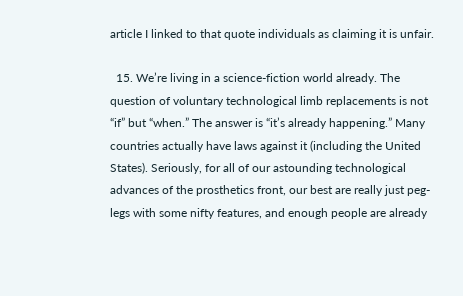article I linked to that quote individuals as claiming it is unfair.

  15. We’re living in a science-fiction world already. The question of voluntary technological limb replacements is not “if” but “when.” The answer is “it’s already happening.” Many countries actually have laws against it (including the United States). Seriously, for all of our astounding technological advances of the prosthetics front, our best are really just peg-legs with some nifty features, and enough people are already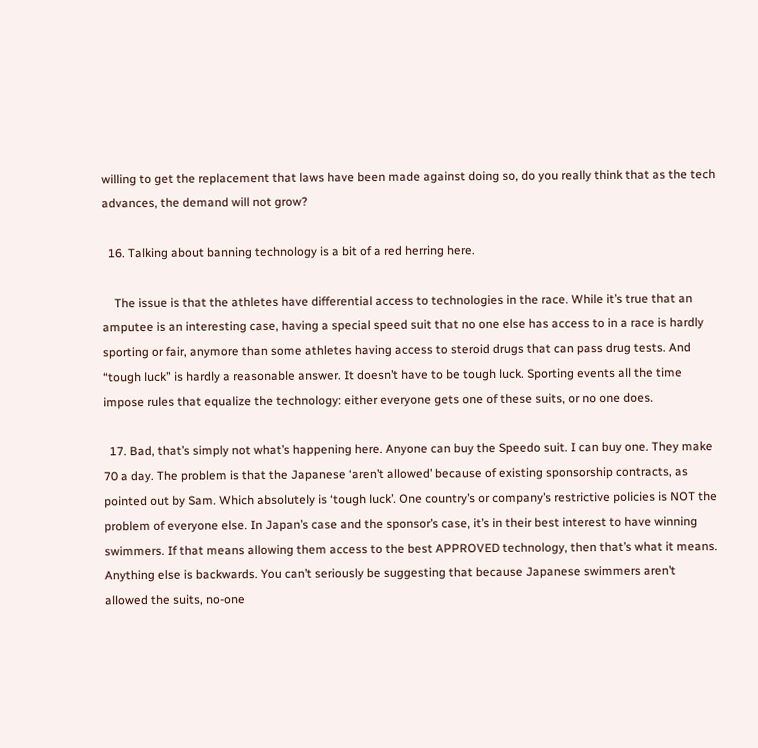willing to get the replacement that laws have been made against doing so, do you really think that as the tech advances, the demand will not grow?

  16. Talking about banning technology is a bit of a red herring here.

    The issue is that the athletes have differential access to technologies in the race. While it’s true that an amputee is an interesting case, having a special speed suit that no one else has access to in a race is hardly sporting or fair, anymore than some athletes having access to steroid drugs that can pass drug tests. And “tough luck” is hardly a reasonable answer. It doesn’t have to be tough luck. Sporting events all the time impose rules that equalize the technology: either everyone gets one of these suits, or no one does.

  17. Bad, that’s simply not what’s happening here. Anyone can buy the Speedo suit. I can buy one. They make 70 a day. The problem is that the Japanese ‘aren’t allowed’ because of existing sponsorship contracts, as pointed out by Sam. Which absolutely is ‘tough luck’. One country’s or company’s restrictive policies is NOT the problem of everyone else. In Japan’s case and the sponsor’s case, it’s in their best interest to have winning swimmers. If that means allowing them access to the best APPROVED technology, then that’s what it means. Anything else is backwards. You can’t seriously be suggesting that because Japanese swimmers aren’t allowed the suits, no-one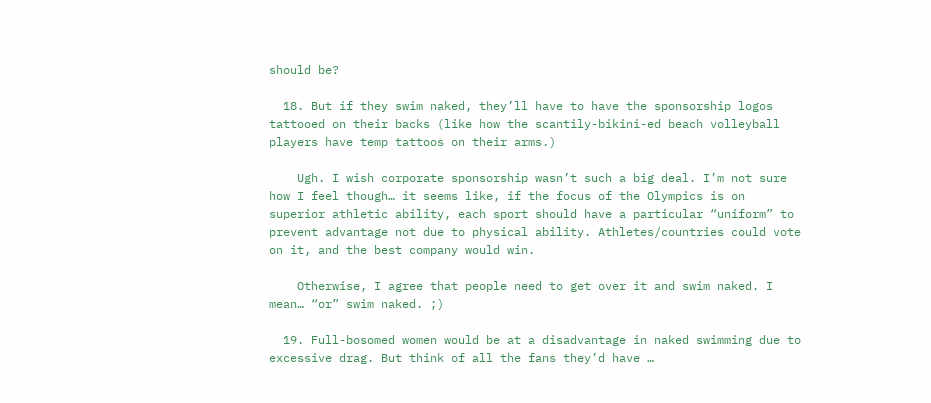should be?

  18. But if they swim naked, they’ll have to have the sponsorship logos tattooed on their backs (like how the scantily-bikini-ed beach volleyball players have temp tattoos on their arms.)

    Ugh. I wish corporate sponsorship wasn’t such a big deal. I’m not sure how I feel though… it seems like, if the focus of the Olympics is on superior athletic ability, each sport should have a particular “uniform” to prevent advantage not due to physical ability. Athletes/countries could vote on it, and the best company would win.

    Otherwise, I agree that people need to get over it and swim naked. I mean… “or” swim naked. ;)

  19. Full-bosomed women would be at a disadvantage in naked swimming due to excessive drag. But think of all the fans they’d have …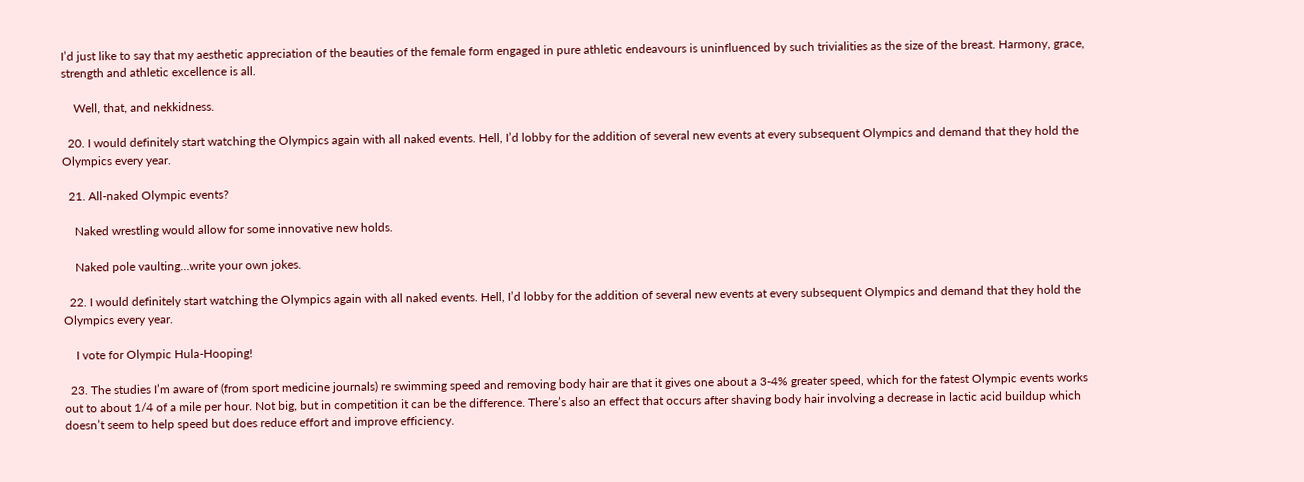I’d just like to say that my aesthetic appreciation of the beauties of the female form engaged in pure athletic endeavours is uninfluenced by such trivialities as the size of the breast. Harmony, grace, strength and athletic excellence is all.

    Well, that, and nekkidness.

  20. I would definitely start watching the Olympics again with all naked events. Hell, I’d lobby for the addition of several new events at every subsequent Olympics and demand that they hold the Olympics every year.

  21. All-naked Olympic events?

    Naked wrestling would allow for some innovative new holds.

    Naked pole vaulting…write your own jokes.

  22. I would definitely start watching the Olympics again with all naked events. Hell, I’d lobby for the addition of several new events at every subsequent Olympics and demand that they hold the Olympics every year.

    I vote for Olympic Hula-Hooping!

  23. The studies I’m aware of (from sport medicine journals) re swimming speed and removing body hair are that it gives one about a 3-4% greater speed, which for the fatest Olympic events works out to about 1/4 of a mile per hour. Not big, but in competition it can be the difference. There’s also an effect that occurs after shaving body hair involving a decrease in lactic acid buildup which doesn’t seem to help speed but does reduce effort and improve efficiency.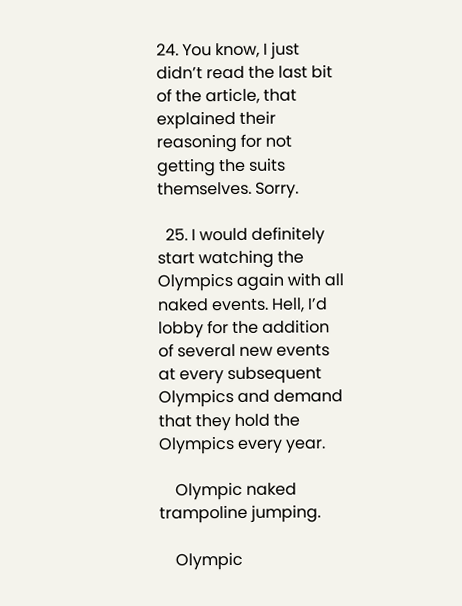24. You know, I just didn’t read the last bit of the article, that explained their reasoning for not getting the suits themselves. Sorry.

  25. I would definitely start watching the Olympics again with all naked events. Hell, I’d lobby for the addition of several new events at every subsequent Olympics and demand that they hold the Olympics every year.

    Olympic naked trampoline jumping.

    Olympic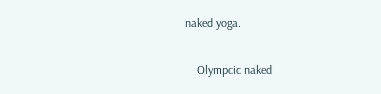naked yoga.

    Olympcic naked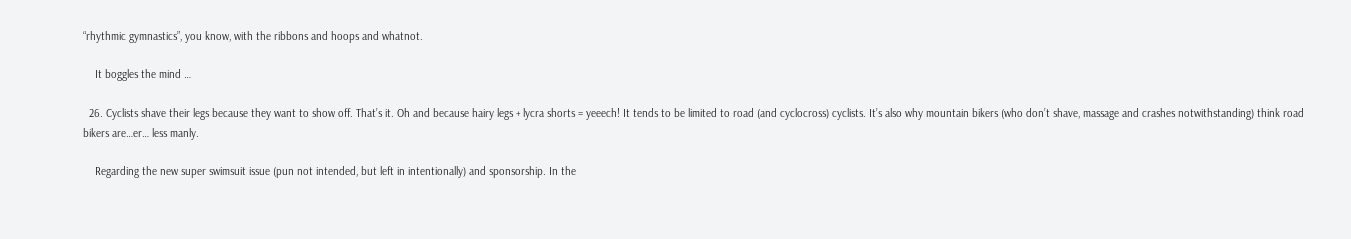“rhythmic gymnastics”, you know, with the ribbons and hoops and whatnot.

    It boggles the mind …

  26. Cyclists shave their legs because they want to show off. That’s it. Oh and because hairy legs + lycra shorts = yeeech! It tends to be limited to road (and cyclocross) cyclists. It’s also why mountain bikers (who don’t shave, massage and crashes notwithstanding) think road bikers are…er… less manly.

    Regarding the new super swimsuit issue (pun not intended, but left in intentionally) and sponsorship. In the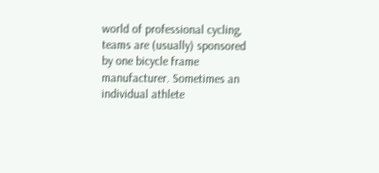world of professional cycling, teams are (usually) sponsored by one bicycle frame manufacturer. Sometimes an individual athlete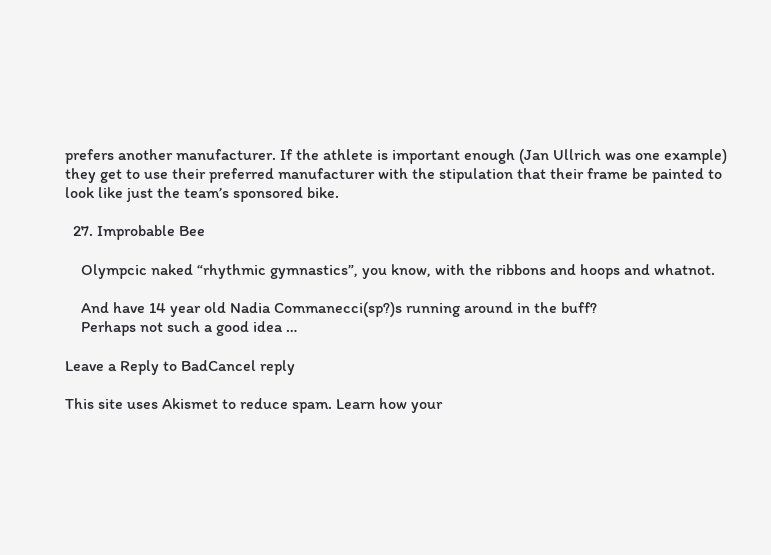prefers another manufacturer. If the athlete is important enough (Jan Ullrich was one example) they get to use their preferred manufacturer with the stipulation that their frame be painted to look like just the team’s sponsored bike.

  27. Improbable Bee

    Olympcic naked “rhythmic gymnastics”, you know, with the ribbons and hoops and whatnot.

    And have 14 year old Nadia Commanecci(sp?)s running around in the buff?
    Perhaps not such a good idea …

Leave a Reply to BadCancel reply

This site uses Akismet to reduce spam. Learn how your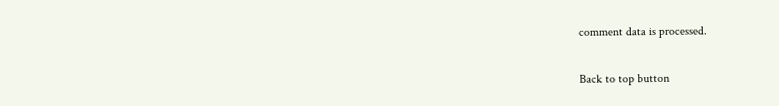comment data is processed.

Back to top button